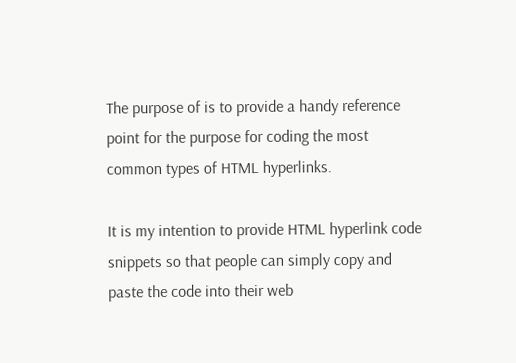The purpose of is to provide a handy reference point for the purpose for coding the most common types of HTML hyperlinks.

It is my intention to provide HTML hyperlink code snippets so that people can simply copy and paste the code into their web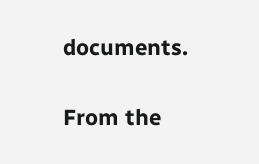documents.

From the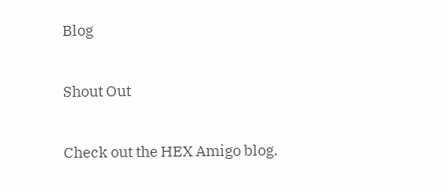Blog

Shout Out

Check out the HEX Amigo blog.